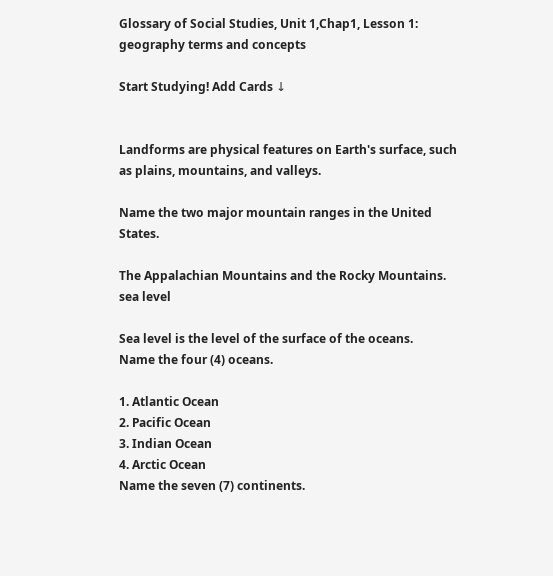Glossary of Social Studies, Unit 1,Chap1, Lesson 1: geography terms and concepts

Start Studying! Add Cards ↓


Landforms are physical features on Earth's surface, such as plains, mountains, and valleys.

Name the two major mountain ranges in the United States.

The Appalachian Mountains and the Rocky Mountains.
sea level

Sea level is the level of the surface of the oceans.
Name the four (4) oceans.

1. Atlantic Ocean
2. Pacific Ocean
3. Indian Ocean
4. Arctic Ocean
Name the seven (7) continents.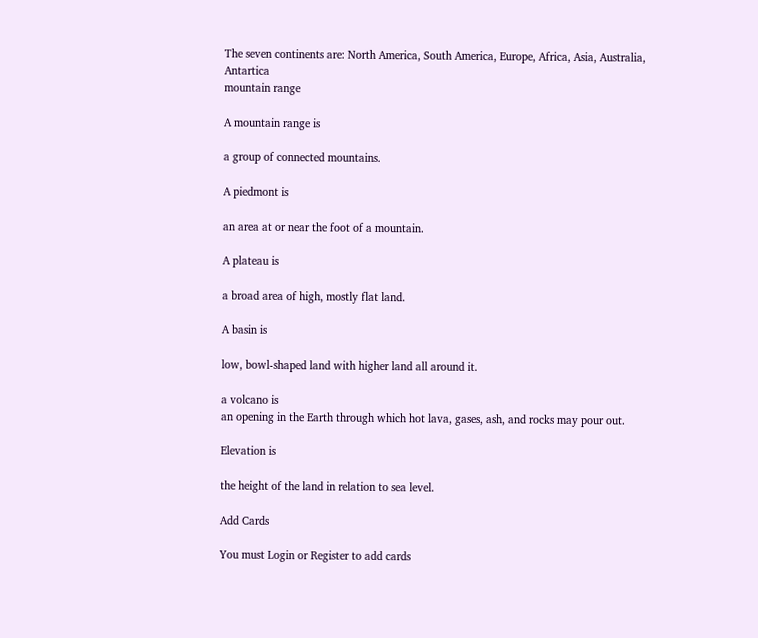The seven continents are: North America, South America, Europe, Africa, Asia, Australia, Antartica
mountain range

A mountain range is

a group of connected mountains.

A piedmont is

an area at or near the foot of a mountain.

A plateau is

a broad area of high, mostly flat land.

A basin is

low, bowl-shaped land with higher land all around it.

a volcano is
an opening in the Earth through which hot lava, gases, ash, and rocks may pour out.

Elevation is

the height of the land in relation to sea level.

Add Cards

You must Login or Register to add cards